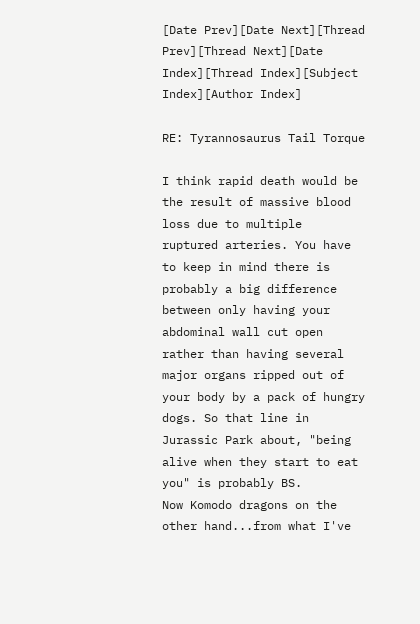[Date Prev][Date Next][Thread Prev][Thread Next][Date Index][Thread Index][Subject Index][Author Index]

RE: Tyrannosaurus Tail Torque

I think rapid death would be the result of massive blood loss due to multiple
ruptured arteries. You have to keep in mind there is probably a big difference
between only having your abdominal wall cut open rather than having several
major organs ripped out of your body by a pack of hungry dogs. So that line in
Jurassic Park about, "being alive when they start to eat you" is probably BS.
Now Komodo dragons on the other hand...from what I've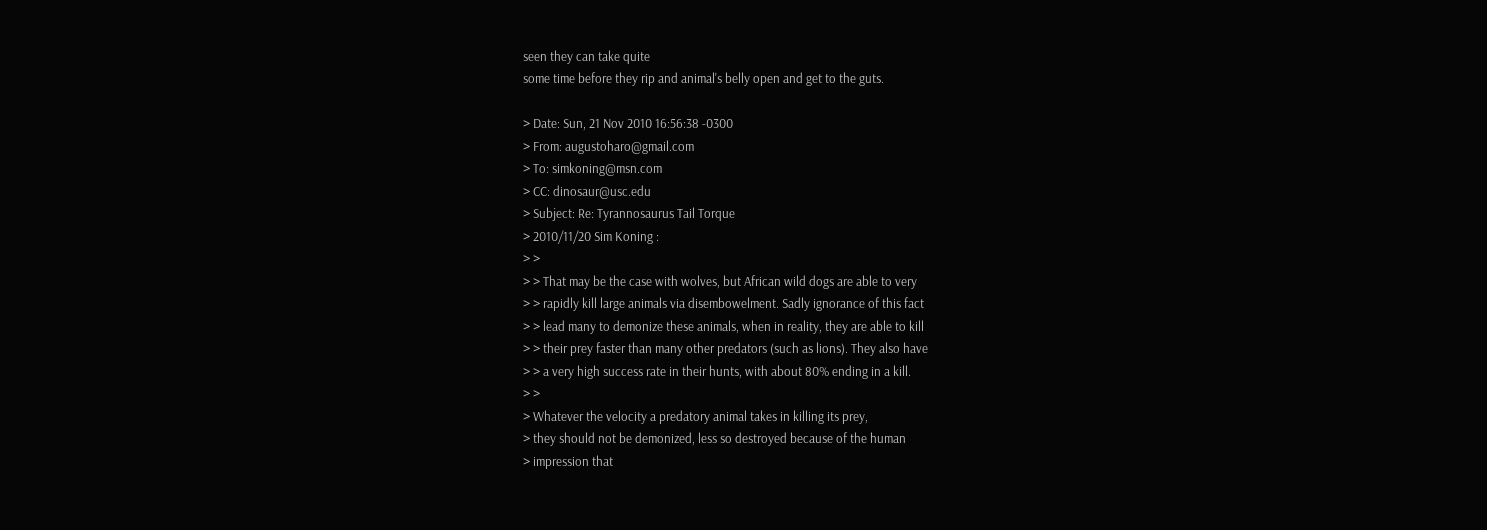seen they can take quite
some time before they rip and animal's belly open and get to the guts.

> Date: Sun, 21 Nov 2010 16:56:38 -0300
> From: augustoharo@gmail.com
> To: simkoning@msn.com
> CC: dinosaur@usc.edu
> Subject: Re: Tyrannosaurus Tail Torque
> 2010/11/20 Sim Koning :
> >
> > That may be the case with wolves, but African wild dogs are able to very
> > rapidly kill large animals via disembowelment. Sadly ignorance of this fact
> > lead many to demonize these animals, when in reality, they are able to kill
> > their prey faster than many other predators (such as lions). They also have
> > a very high success rate in their hunts, with about 80% ending in a kill.
> >
> Whatever the velocity a predatory animal takes in killing its prey,
> they should not be demonized, less so destroyed because of the human
> impression that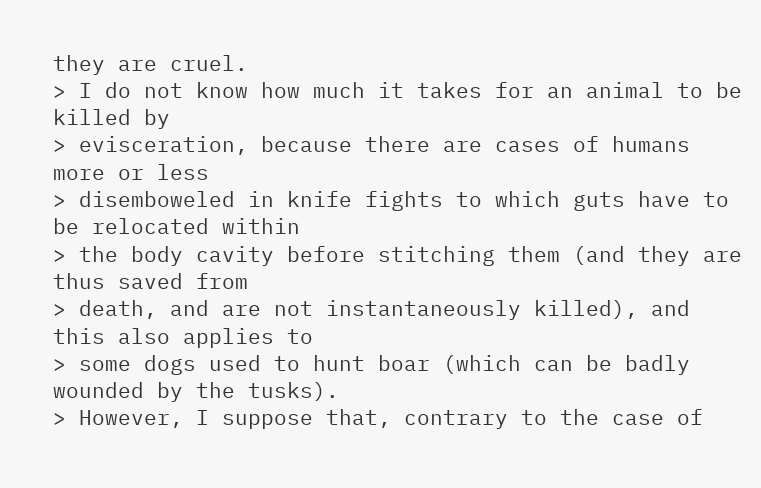they are cruel.
> I do not know how much it takes for an animal to be killed by
> evisceration, because there are cases of humans more or less
> disemboweled in knife fights to which guts have to be relocated within
> the body cavity before stitching them (and they are thus saved from
> death, and are not instantaneously killed), and this also applies to
> some dogs used to hunt boar (which can be badly wounded by the tusks).
> However, I suppose that, contrary to the case of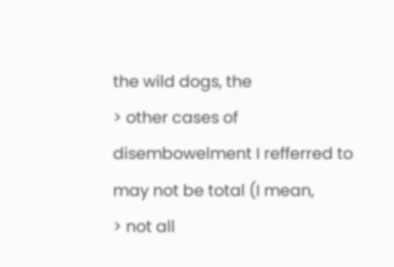the wild dogs, the
> other cases of disembowelment I refferred to may not be total (I mean,
> not all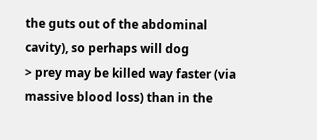the guts out of the abdominal cavity), so perhaps will dog
> prey may be killed way faster (via massive blood loss) than in the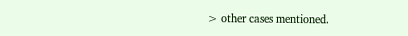> other cases mentioned.